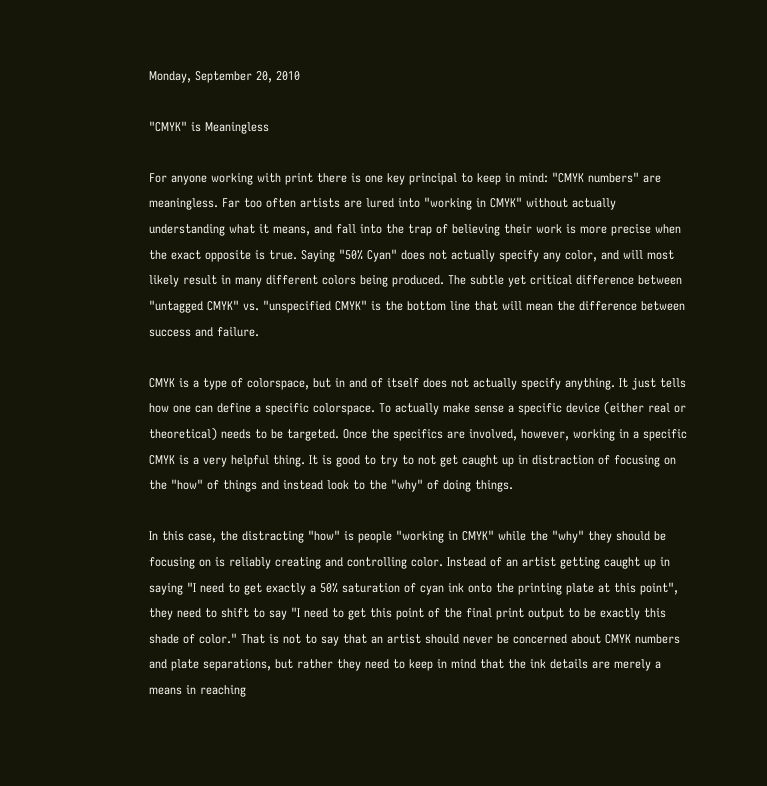Monday, September 20, 2010

"CMYK" is Meaningless

For anyone working with print there is one key principal to keep in mind: "CMYK numbers" are meaningless. Far too often artists are lured into "working in CMYK" without actually understanding what it means, and fall into the trap of believing their work is more precise when the exact opposite is true. Saying "50% Cyan" does not actually specify any color, and will most likely result in many different colors being produced. The subtle yet critical difference between "untagged CMYK" vs. "unspecified CMYK" is the bottom line that will mean the difference between success and failure.

CMYK is a type of colorspace, but in and of itself does not actually specify anything. It just tells how one can define a specific colorspace. To actually make sense a specific device (either real or theoretical) needs to be targeted. Once the specifics are involved, however, working in a specific CMYK is a very helpful thing. It is good to try to not get caught up in distraction of focusing on the "how" of things and instead look to the "why" of doing things.

In this case, the distracting "how" is people "working in CMYK" while the "why" they should be focusing on is reliably creating and controlling color. Instead of an artist getting caught up in saying "I need to get exactly a 50% saturation of cyan ink onto the printing plate at this point", they need to shift to say "I need to get this point of the final print output to be exactly this shade of color." That is not to say that an artist should never be concerned about CMYK numbers and plate separations, but rather they need to keep in mind that the ink details are merely a means in reaching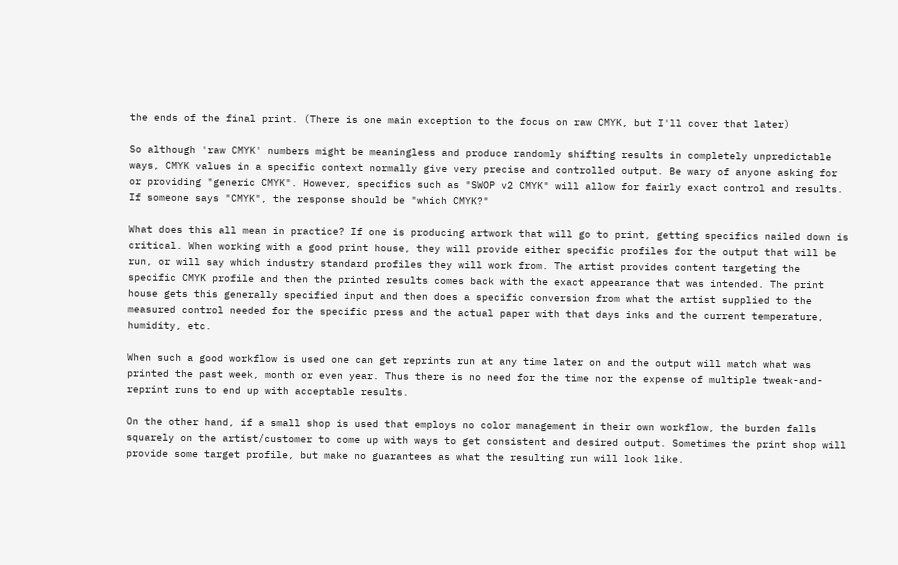the ends of the final print. (There is one main exception to the focus on raw CMYK, but I'll cover that later)

So although 'raw CMYK' numbers might be meaningless and produce randomly shifting results in completely unpredictable ways, CMYK values in a specific context normally give very precise and controlled output. Be wary of anyone asking for or providing "generic CMYK". However, specifics such as "SWOP v2 CMYK" will allow for fairly exact control and results. If someone says "CMYK", the response should be "which CMYK?"

What does this all mean in practice? If one is producing artwork that will go to print, getting specifics nailed down is critical. When working with a good print house, they will provide either specific profiles for the output that will be run, or will say which industry standard profiles they will work from. The artist provides content targeting the specific CMYK profile and then the printed results comes back with the exact appearance that was intended. The print house gets this generally specified input and then does a specific conversion from what the artist supplied to the measured control needed for the specific press and the actual paper with that days inks and the current temperature, humidity, etc.

When such a good workflow is used one can get reprints run at any time later on and the output will match what was printed the past week, month or even year. Thus there is no need for the time nor the expense of multiple tweak-and-reprint runs to end up with acceptable results.

On the other hand, if a small shop is used that employs no color management in their own workflow, the burden falls squarely on the artist/customer to come up with ways to get consistent and desired output. Sometimes the print shop will provide some target profile, but make no guarantees as what the resulting run will look like.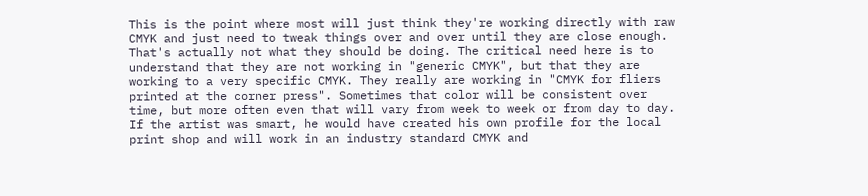This is the point where most will just think they're working directly with raw CMYK and just need to tweak things over and over until they are close enough. That's actually not what they should be doing. The critical need here is to understand that they are not working in "generic CMYK", but that they are working to a very specific CMYK. They really are working in "CMYK for fliers printed at the corner press". Sometimes that color will be consistent over time, but more often even that will vary from week to week or from day to day. If the artist was smart, he would have created his own profile for the local print shop and will work in an industry standard CMYK and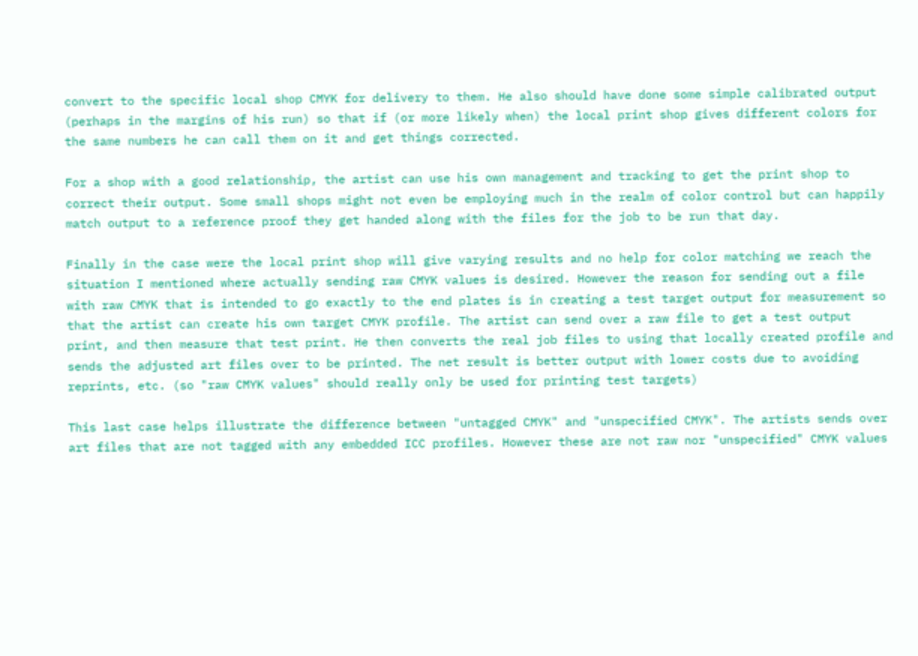convert to the specific local shop CMYK for delivery to them. He also should have done some simple calibrated output (perhaps in the margins of his run) so that if (or more likely when) the local print shop gives different colors for the same numbers he can call them on it and get things corrected.

For a shop with a good relationship, the artist can use his own management and tracking to get the print shop to correct their output. Some small shops might not even be employing much in the realm of color control but can happily match output to a reference proof they get handed along with the files for the job to be run that day.

Finally in the case were the local print shop will give varying results and no help for color matching we reach the situation I mentioned where actually sending raw CMYK values is desired. However the reason for sending out a file with raw CMYK that is intended to go exactly to the end plates is in creating a test target output for measurement so that the artist can create his own target CMYK profile. The artist can send over a raw file to get a test output print, and then measure that test print. He then converts the real job files to using that locally created profile and sends the adjusted art files over to be printed. The net result is better output with lower costs due to avoiding reprints, etc. (so "raw CMYK values" should really only be used for printing test targets)

This last case helps illustrate the difference between "untagged CMYK" and "unspecified CMYK". The artists sends over art files that are not tagged with any embedded ICC profiles. However these are not raw nor "unspecified" CMYK values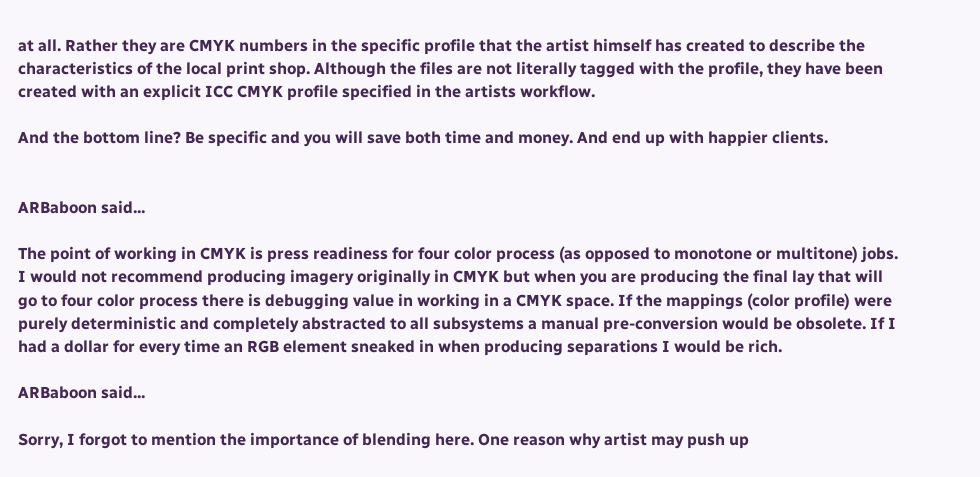at all. Rather they are CMYK numbers in the specific profile that the artist himself has created to describe the characteristics of the local print shop. Although the files are not literally tagged with the profile, they have been created with an explicit ICC CMYK profile specified in the artists workflow.

And the bottom line? Be specific and you will save both time and money. And end up with happier clients.


ARBaboon said...

The point of working in CMYK is press readiness for four color process (as opposed to monotone or multitone) jobs. I would not recommend producing imagery originally in CMYK but when you are producing the final lay that will go to four color process there is debugging value in working in a CMYK space. If the mappings (color profile) were purely deterministic and completely abstracted to all subsystems a manual pre-conversion would be obsolete. If I had a dollar for every time an RGB element sneaked in when producing separations I would be rich.

ARBaboon said...

Sorry, I forgot to mention the importance of blending here. One reason why artist may push up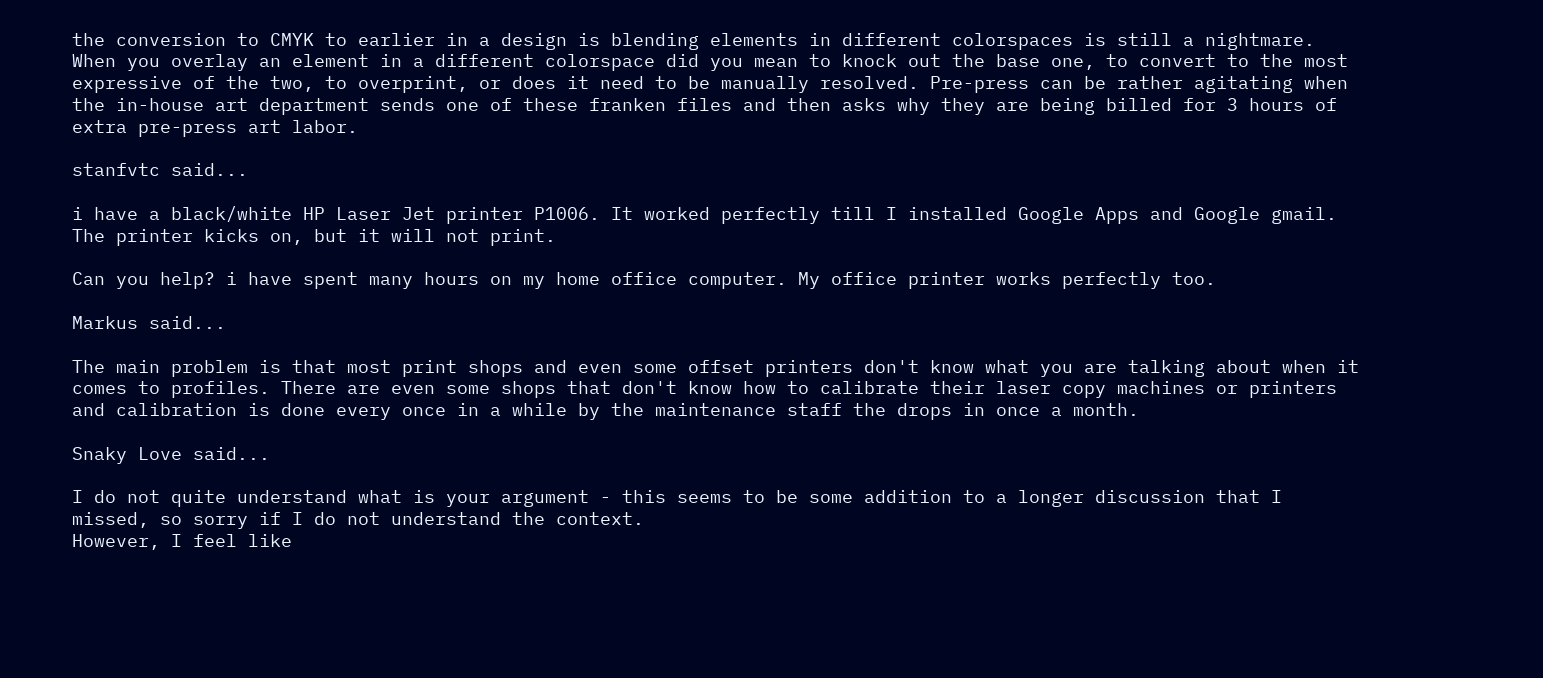the conversion to CMYK to earlier in a design is blending elements in different colorspaces is still a nightmare. When you overlay an element in a different colorspace did you mean to knock out the base one, to convert to the most expressive of the two, to overprint, or does it need to be manually resolved. Pre-press can be rather agitating when the in-house art department sends one of these franken files and then asks why they are being billed for 3 hours of extra pre-press art labor.

stanfvtc said...

i have a black/white HP Laser Jet printer P1006. It worked perfectly till I installed Google Apps and Google gmail. The printer kicks on, but it will not print.

Can you help? i have spent many hours on my home office computer. My office printer works perfectly too.

Markus said...

The main problem is that most print shops and even some offset printers don't know what you are talking about when it comes to profiles. There are even some shops that don't know how to calibrate their laser copy machines or printers and calibration is done every once in a while by the maintenance staff the drops in once a month.

Snaky Love said...

I do not quite understand what is your argument - this seems to be some addition to a longer discussion that I missed, so sorry if I do not understand the context.
However, I feel like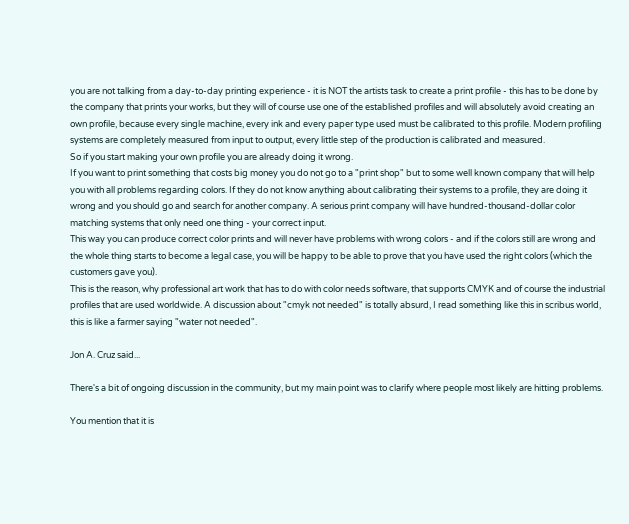you are not talking from a day-to-day printing experience - it is NOT the artists task to create a print profile - this has to be done by the company that prints your works, but they will of course use one of the established profiles and will absolutely avoid creating an own profile, because every single machine, every ink and every paper type used must be calibrated to this profile. Modern profiling systems are completely measured from input to output, every little step of the production is calibrated and measured.
So if you start making your own profile you are already doing it wrong.
If you want to print something that costs big money you do not go to a "print shop" but to some well known company that will help you with all problems regarding colors. If they do not know anything about calibrating their systems to a profile, they are doing it wrong and you should go and search for another company. A serious print company will have hundred-thousand-dollar color matching systems that only need one thing - your correct input.
This way you can produce correct color prints and will never have problems with wrong colors - and if the colors still are wrong and the whole thing starts to become a legal case, you will be happy to be able to prove that you have used the right colors (which the customers gave you).
This is the reason, why professional art work that has to do with color needs software, that supports CMYK and of course the industrial profiles that are used worldwide. A discussion about "cmyk not needed" is totally absurd, I read something like this in scribus world, this is like a farmer saying "water not needed".

Jon A. Cruz said...

There's a bit of ongoing discussion in the community, but my main point was to clarify where people most likely are hitting problems.

You mention that it is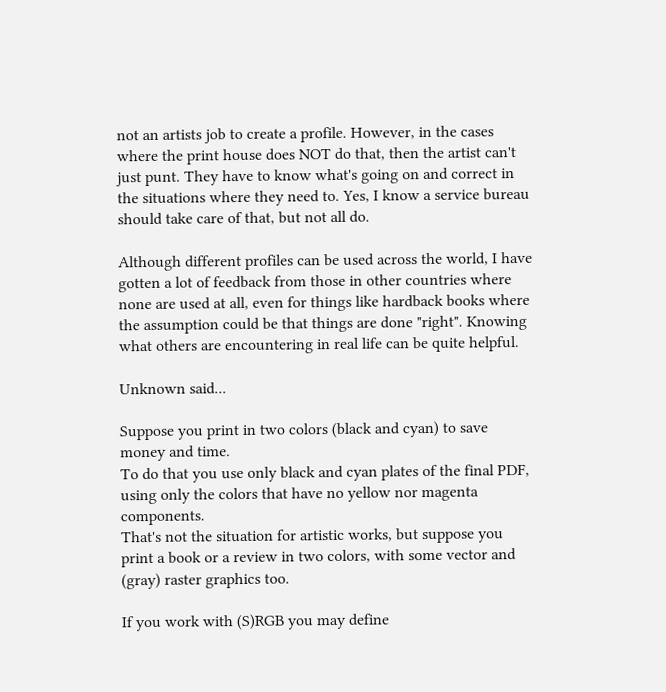not an artists job to create a profile. However, in the cases where the print house does NOT do that, then the artist can't just punt. They have to know what's going on and correct in the situations where they need to. Yes, I know a service bureau should take care of that, but not all do.

Although different profiles can be used across the world, I have gotten a lot of feedback from those in other countries where none are used at all, even for things like hardback books where the assumption could be that things are done "right". Knowing what others are encountering in real life can be quite helpful.

Unknown said...

Suppose you print in two colors (black and cyan) to save money and time.
To do that you use only black and cyan plates of the final PDF, using only the colors that have no yellow nor magenta components.
That's not the situation for artistic works, but suppose you print a book or a review in two colors, with some vector and (gray) raster graphics too.

If you work with (S)RGB you may define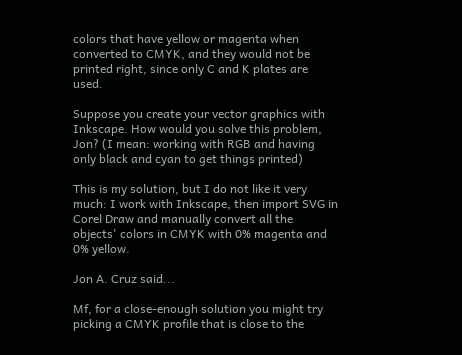colors that have yellow or magenta when converted to CMYK, and they would not be printed right, since only C and K plates are used.

Suppose you create your vector graphics with Inkscape. How would you solve this problem, Jon? (I mean: working with RGB and having only black and cyan to get things printed)

This is my solution, but I do not like it very much: I work with Inkscape, then import SVG in Corel Draw and manually convert all the objects' colors in CMYK with 0% magenta and 0% yellow.

Jon A. Cruz said...

Mf, for a close-enough solution you might try picking a CMYK profile that is close to the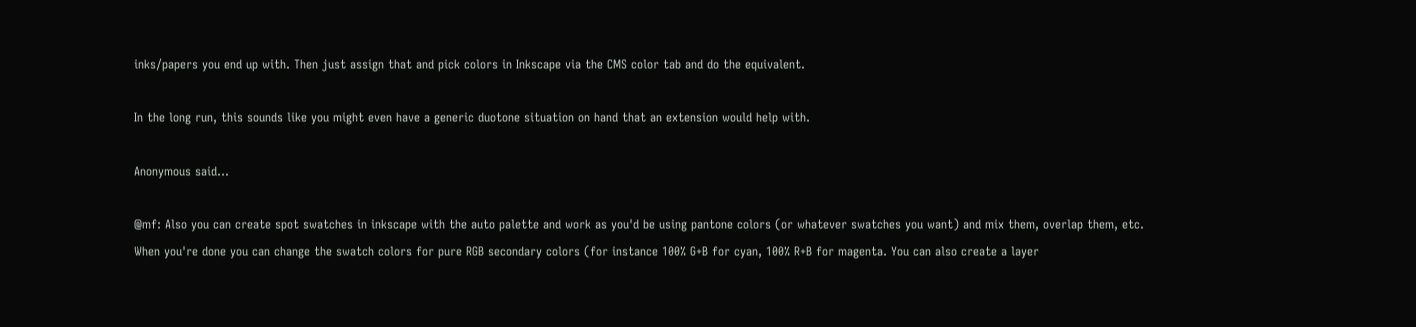inks/papers you end up with. Then just assign that and pick colors in Inkscape via the CMS color tab and do the equivalent.

In the long run, this sounds like you might even have a generic duotone situation on hand that an extension would help with.

Anonymous said...

@mf: Also you can create spot swatches in inkscape with the auto palette and work as you'd be using pantone colors (or whatever swatches you want) and mix them, overlap them, etc.
When you're done you can change the swatch colors for pure RGB secondary colors (for instance 100% G+B for cyan, 100% R+B for magenta. You can also create a layer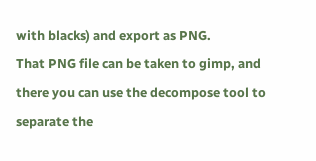with blacks) and export as PNG.
That PNG file can be taken to gimp, and there you can use the decompose tool to separate the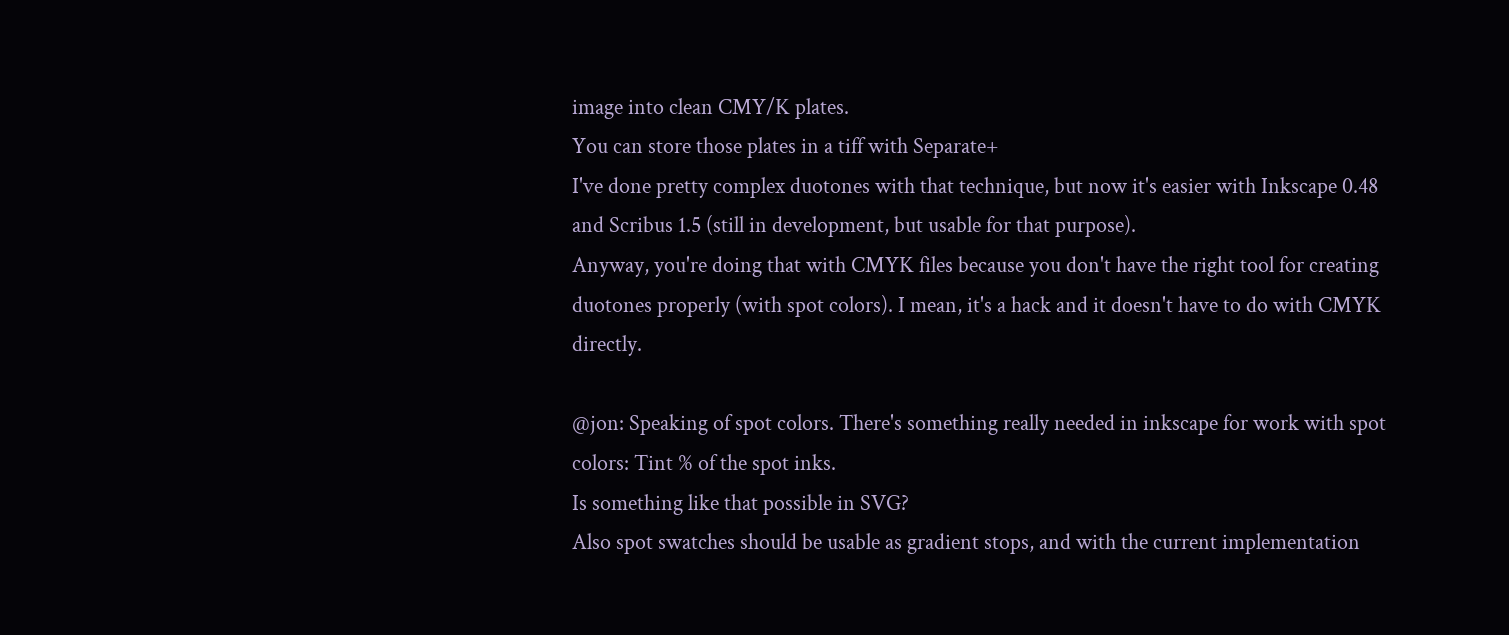image into clean CMY/K plates.
You can store those plates in a tiff with Separate+
I've done pretty complex duotones with that technique, but now it's easier with Inkscape 0.48 and Scribus 1.5 (still in development, but usable for that purpose).
Anyway, you're doing that with CMYK files because you don't have the right tool for creating duotones properly (with spot colors). I mean, it's a hack and it doesn't have to do with CMYK directly.

@jon: Speaking of spot colors. There's something really needed in inkscape for work with spot colors: Tint % of the spot inks.
Is something like that possible in SVG?
Also spot swatches should be usable as gradient stops, and with the current implementation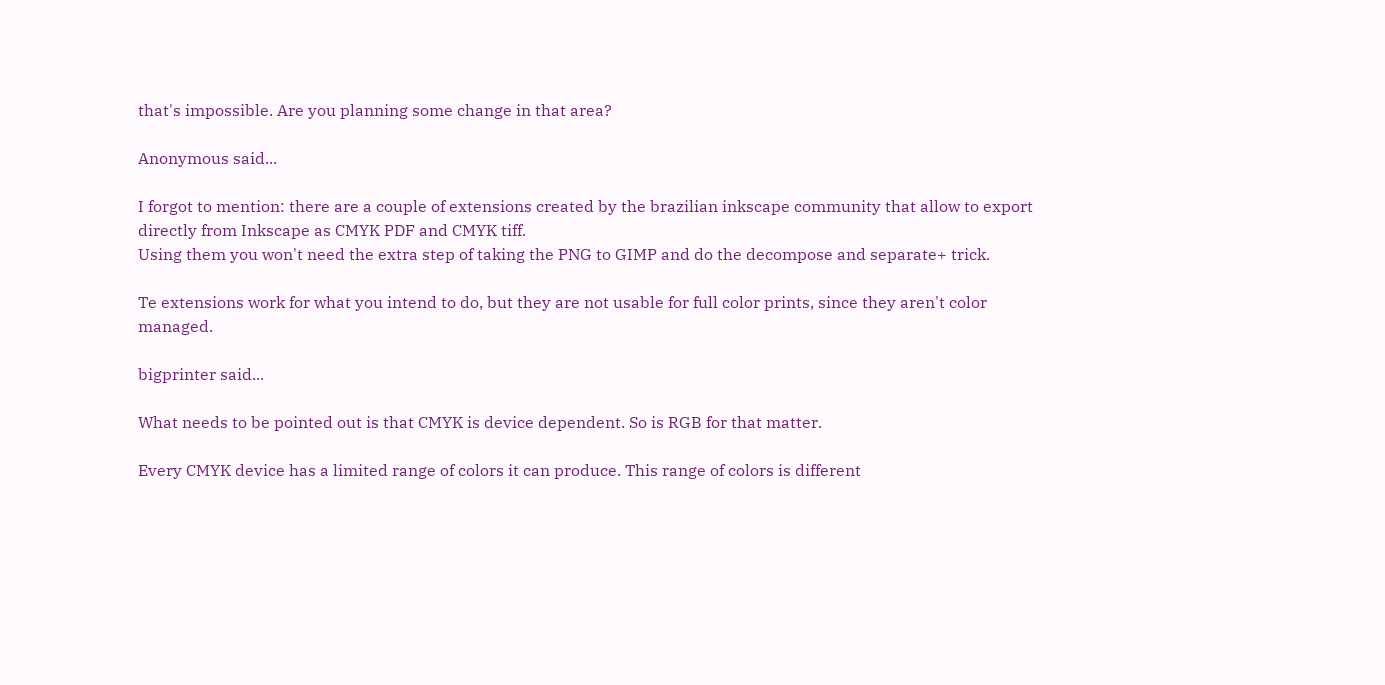that's impossible. Are you planning some change in that area?

Anonymous said...

I forgot to mention: there are a couple of extensions created by the brazilian inkscape community that allow to export directly from Inkscape as CMYK PDF and CMYK tiff.
Using them you won't need the extra step of taking the PNG to GIMP and do the decompose and separate+ trick.

Te extensions work for what you intend to do, but they are not usable for full color prints, since they aren't color managed.

bigprinter said...

What needs to be pointed out is that CMYK is device dependent. So is RGB for that matter.

Every CMYK device has a limited range of colors it can produce. This range of colors is different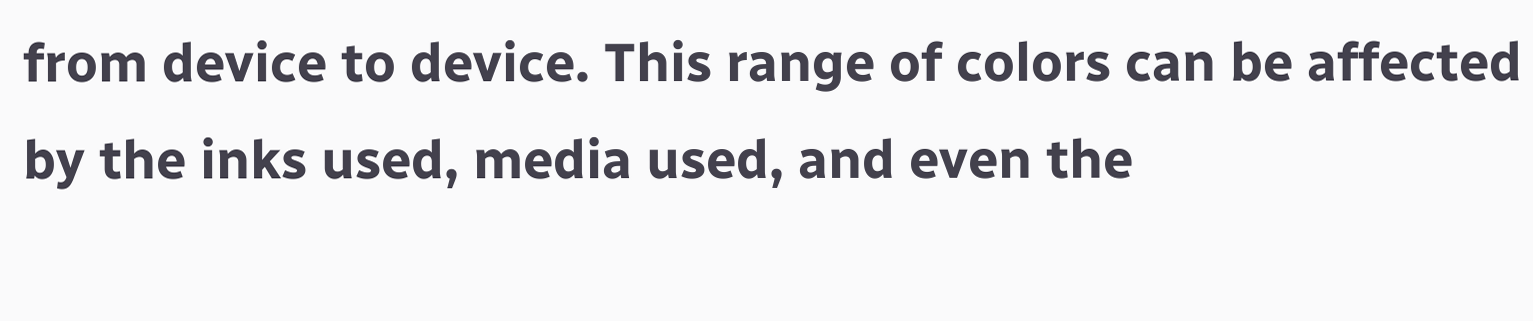from device to device. This range of colors can be affected by the inks used, media used, and even the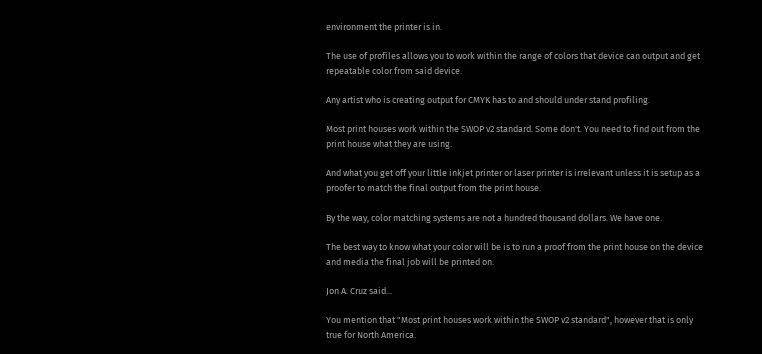environment the printer is in.

The use of profiles allows you to work within the range of colors that device can output and get repeatable color from said device.

Any artist who is creating output for CMYK has to and should under stand profiling.

Most print houses work within the SWOP v2 standard. Some don't. You need to find out from the print house what they are using.

And what you get off your little inkjet printer or laser printer is irrelevant unless it is setup as a proofer to match the final output from the print house.

By the way, color matching systems are not a hundred thousand dollars. We have one.

The best way to know what your color will be is to run a proof from the print house on the device and media the final job will be printed on.

Jon A. Cruz said...

You mention that "Most print houses work within the SWOP v2 standard", however that is only true for North America.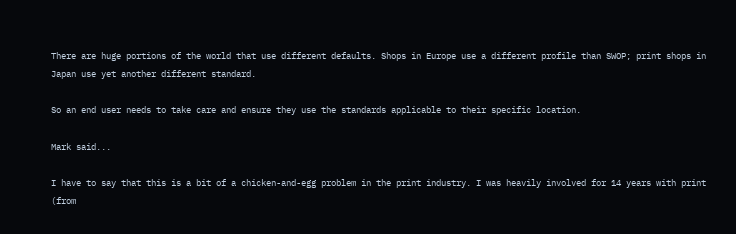There are huge portions of the world that use different defaults. Shops in Europe use a different profile than SWOP; print shops in Japan use yet another different standard.

So an end user needs to take care and ensure they use the standards applicable to their specific location.

Mark said...

I have to say that this is a bit of a chicken-and-egg problem in the print industry. I was heavily involved for 14 years with print (from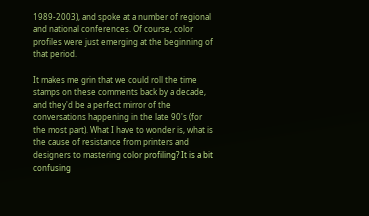1989-2003), and spoke at a number of regional and national conferences. Of course, color profiles were just emerging at the beginning of that period.

It makes me grin that we could roll the time stamps on these comments back by a decade, and they'd be a perfect mirror of the conversations happening in the late 90's (for the most part). What I have to wonder is, what is the cause of resistance from printers and designers to mastering color profiling? It is a bit confusing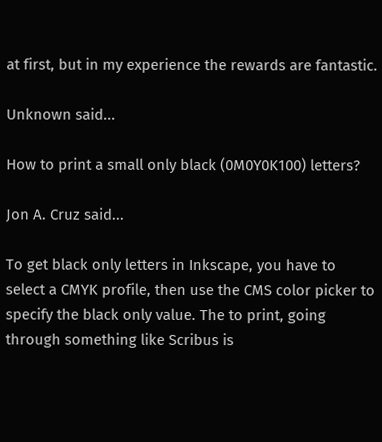at first, but in my experience the rewards are fantastic.

Unknown said...

How to print a small only black (0M0Y0K100) letters?

Jon A. Cruz said...

To get black only letters in Inkscape, you have to select a CMYK profile, then use the CMS color picker to specify the black only value. The to print, going through something like Scribus is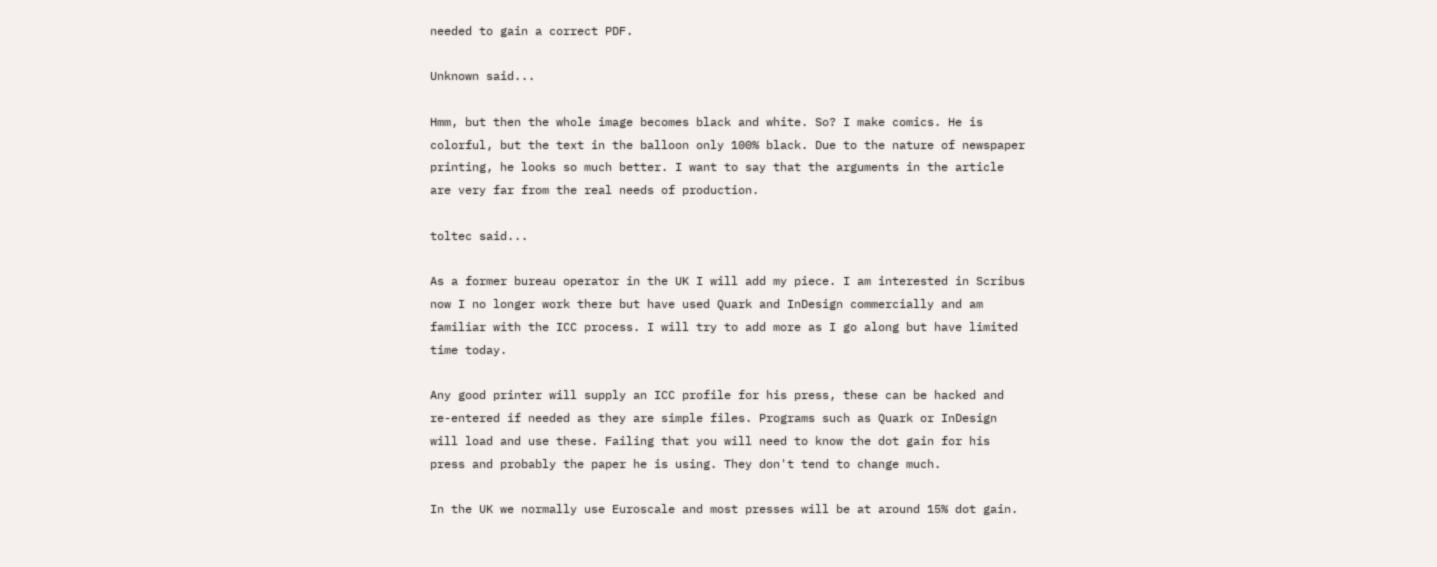needed to gain a correct PDF.

Unknown said...

Hmm, but then the whole image becomes black and white. So? I make comics. He is colorful, but the text in the balloon only 100% black. Due to the nature of newspaper printing, he looks so much better. I want to say that the arguments in the article are very far from the real needs of production.

toltec said...

As a former bureau operator in the UK I will add my piece. I am interested in Scribus now I no longer work there but have used Quark and InDesign commercially and am familiar with the ICC process. I will try to add more as I go along but have limited time today.

Any good printer will supply an ICC profile for his press, these can be hacked and re-entered if needed as they are simple files. Programs such as Quark or InDesign will load and use these. Failing that you will need to know the dot gain for his press and probably the paper he is using. They don't tend to change much.

In the UK we normally use Euroscale and most presses will be at around 15% dot gain.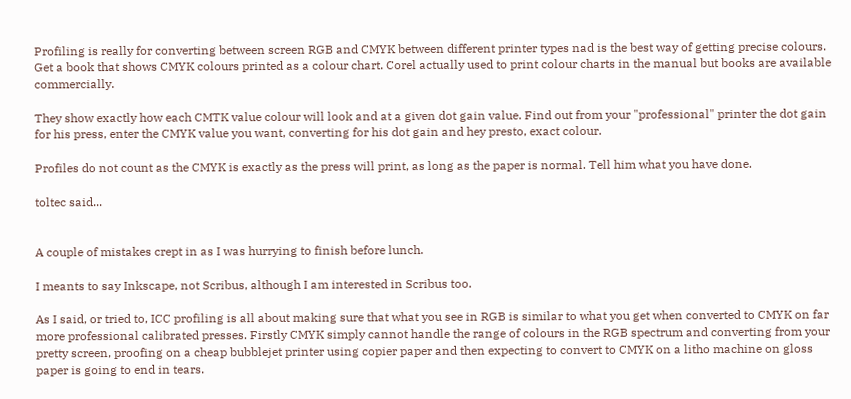Profiling is really for converting between screen RGB and CMYK between different printer types nad is the best way of getting precise colours. Get a book that shows CMYK colours printed as a colour chart. Corel actually used to print colour charts in the manual but books are available commercially.

They show exactly how each CMTK value colour will look and at a given dot gain value. Find out from your "professional" printer the dot gain for his press, enter the CMYK value you want, converting for his dot gain and hey presto, exact colour.

Profiles do not count as the CMYK is exactly as the press will print, as long as the paper is normal. Tell him what you have done.

toltec said...


A couple of mistakes crept in as I was hurrying to finish before lunch.

I meants to say Inkscape, not Scribus, although I am interested in Scribus too.

As I said, or tried to, ICC profiling is all about making sure that what you see in RGB is similar to what you get when converted to CMYK on far more professional calibrated presses. Firstly CMYK simply cannot handle the range of colours in the RGB spectrum and converting from your pretty screen, proofing on a cheap bubblejet printer using copier paper and then expecting to convert to CMYK on a litho machine on gloss paper is going to end in tears.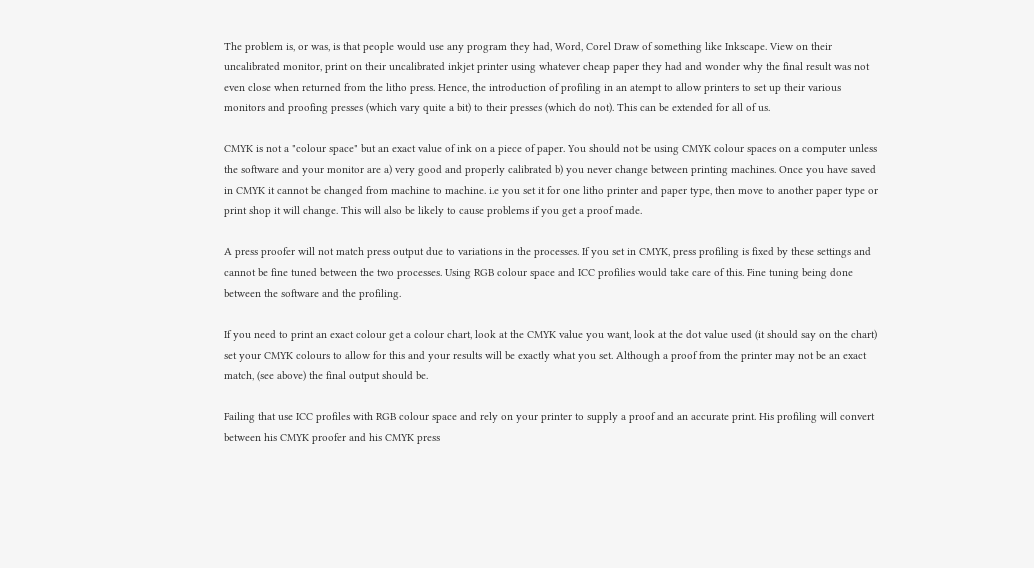The problem is, or was, is that people would use any program they had, Word, Corel Draw of something like Inkscape. View on their uncalibrated monitor, print on their uncalibrated inkjet printer using whatever cheap paper they had and wonder why the final result was not even close when returned from the litho press. Hence, the introduction of profiling in an atempt to allow printers to set up their various monitors and proofing presses (which vary quite a bit) to their presses (which do not). This can be extended for all of us.

CMYK is not a "colour space" but an exact value of ink on a piece of paper. You should not be using CMYK colour spaces on a computer unless the software and your monitor are a) very good and properly calibrated b) you never change between printing machines. Once you have saved in CMYK it cannot be changed from machine to machine. i.e you set it for one litho printer and paper type, then move to another paper type or print shop it will change. This will also be likely to cause problems if you get a proof made.

A press proofer will not match press output due to variations in the processes. If you set in CMYK, press profiling is fixed by these settings and cannot be fine tuned between the two processes. Using RGB colour space and ICC profilies would take care of this. Fine tuning being done between the software and the profiling.

If you need to print an exact colour get a colour chart, look at the CMYK value you want, look at the dot value used (it should say on the chart) set your CMYK colours to allow for this and your results will be exactly what you set. Although a proof from the printer may not be an exact match, (see above) the final output should be.

Failing that use ICC profiles with RGB colour space and rely on your printer to supply a proof and an accurate print. His profiling will convert between his CMYK proofer and his CMYK press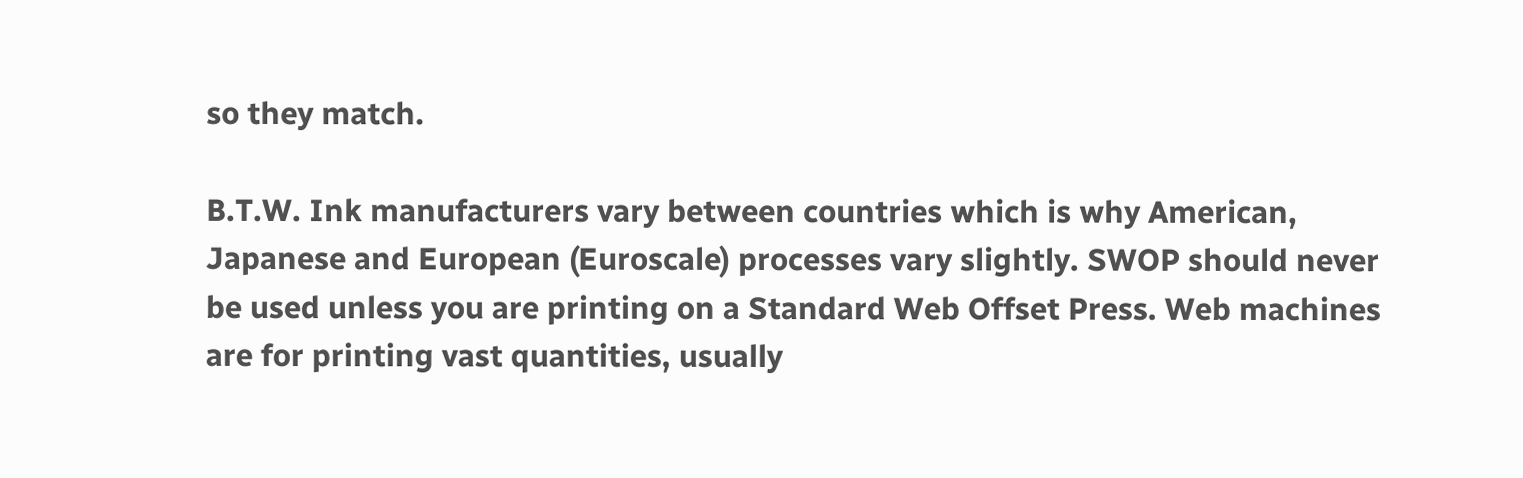so they match.

B.T.W. Ink manufacturers vary between countries which is why American, Japanese and European (Euroscale) processes vary slightly. SWOP should never be used unless you are printing on a Standard Web Offset Press. Web machines are for printing vast quantities, usually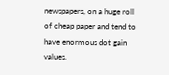newspapers, on a huge roll of cheap paper and tend to have enormous dot gain values.